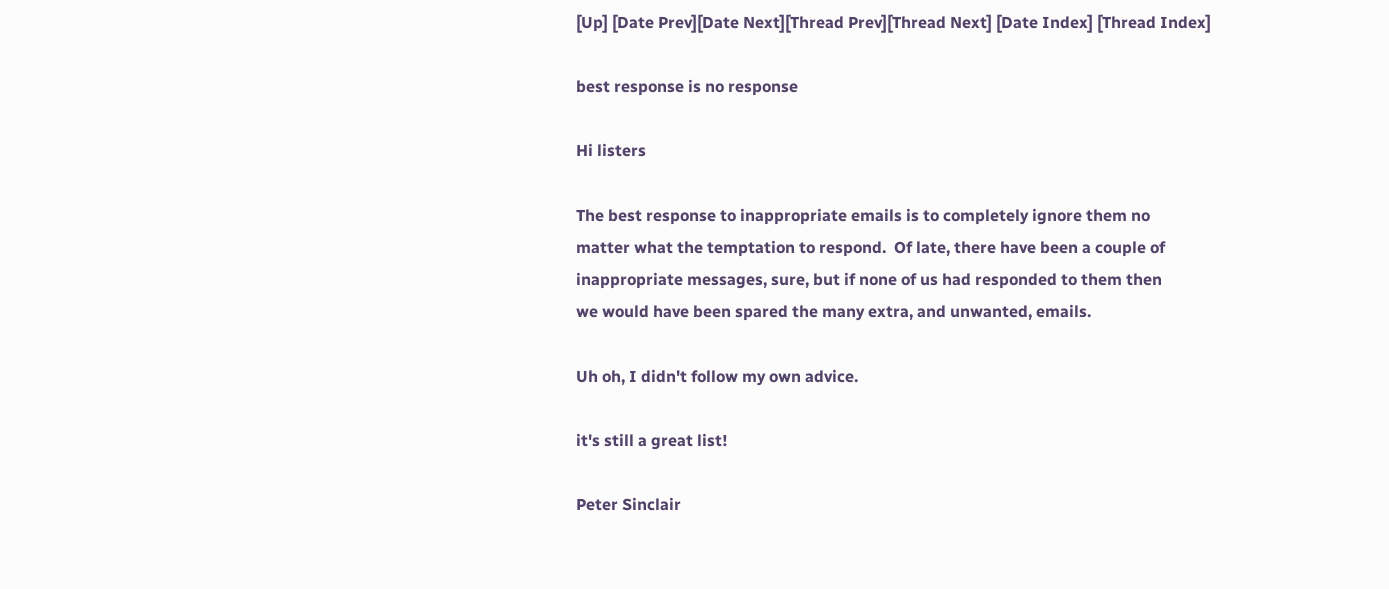[Up] [Date Prev][Date Next][Thread Prev][Thread Next] [Date Index] [Thread Index]

best response is no response

Hi listers

The best response to inappropriate emails is to completely ignore them no
matter what the temptation to respond.  Of late, there have been a couple of
inappropriate messages, sure, but if none of us had responded to them then
we would have been spared the many extra, and unwanted, emails.

Uh oh, I didn't follow my own advice.

it's still a great list!

Peter Sinclair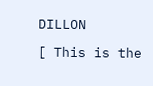DILLON

[ This is the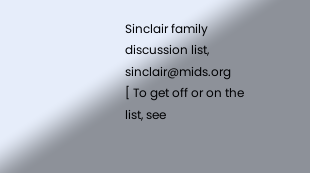Sinclair family discussion list, sinclair@mids.org
[ To get off or on the list, see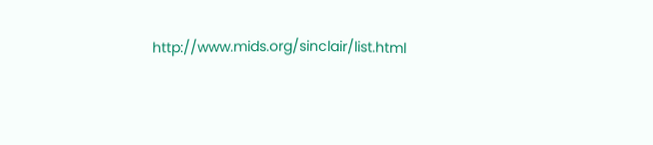http://www.mids.org/sinclair/list.html